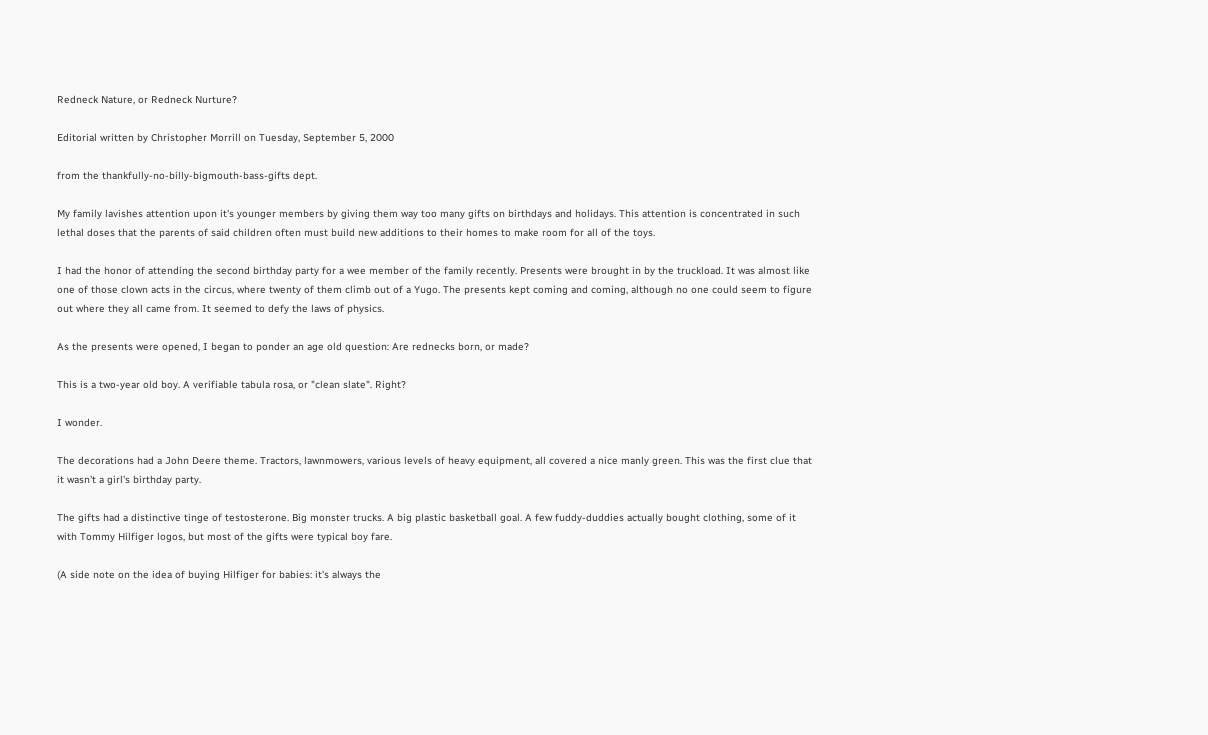Redneck Nature, or Redneck Nurture?

Editorial written by Christopher Morrill on Tuesday, September 5, 2000

from the thankfully-no-billy-bigmouth-bass-gifts dept.

My family lavishes attention upon it's younger members by giving them way too many gifts on birthdays and holidays. This attention is concentrated in such lethal doses that the parents of said children often must build new additions to their homes to make room for all of the toys.

I had the honor of attending the second birthday party for a wee member of the family recently. Presents were brought in by the truckload. It was almost like one of those clown acts in the circus, where twenty of them climb out of a Yugo. The presents kept coming and coming, although no one could seem to figure out where they all came from. It seemed to defy the laws of physics.

As the presents were opened, I began to ponder an age old question: Are rednecks born, or made?

This is a two-year old boy. A verifiable tabula rosa, or "clean slate". Right?

I wonder.

The decorations had a John Deere theme. Tractors, lawnmowers, various levels of heavy equipment, all covered a nice manly green. This was the first clue that it wasn't a girl's birthday party.

The gifts had a distinctive tinge of testosterone. Big monster trucks. A big plastic basketball goal. A few fuddy-duddies actually bought clothing, some of it with Tommy Hilfiger logos, but most of the gifts were typical boy fare.

(A side note on the idea of buying Hilfiger for babies: it's always the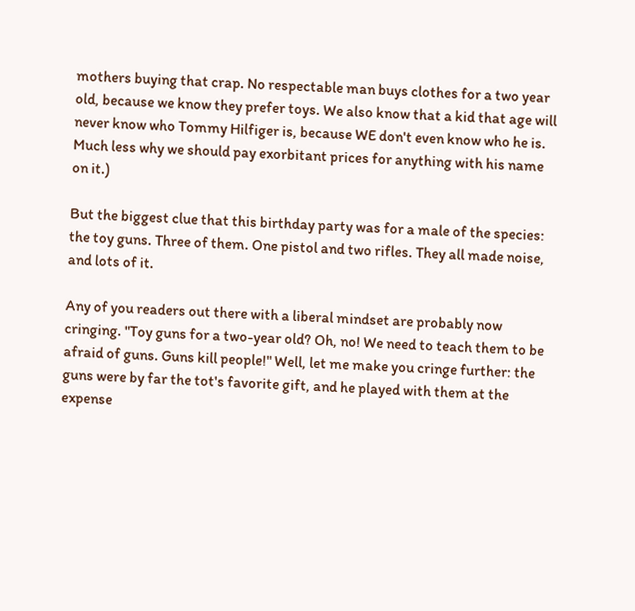mothers buying that crap. No respectable man buys clothes for a two year old, because we know they prefer toys. We also know that a kid that age will never know who Tommy Hilfiger is, because WE don't even know who he is. Much less why we should pay exorbitant prices for anything with his name on it.)

But the biggest clue that this birthday party was for a male of the species: the toy guns. Three of them. One pistol and two rifles. They all made noise, and lots of it.

Any of you readers out there with a liberal mindset are probably now cringing. "Toy guns for a two-year old? Oh, no! We need to teach them to be afraid of guns. Guns kill people!" Well, let me make you cringe further: the guns were by far the tot's favorite gift, and he played with them at the expense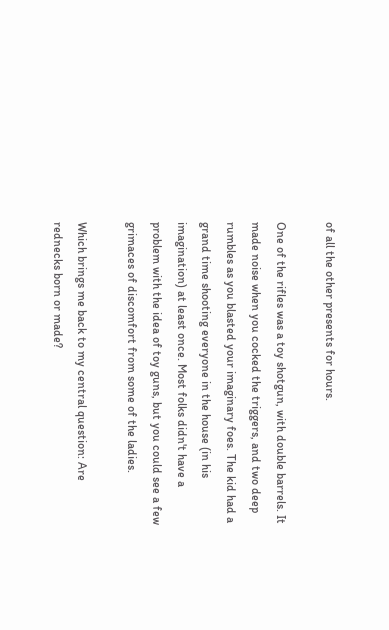of all the other presents for hours.

One of the rifles was a toy shotgun, with double barrels. It made noise when you cocked the triggers, and two deep rumbles as you blasted your imaginary foes. The kid had a grand time shooting everyone in the house (in his imagination) at least once. Most folks didn't have a problem with the idea of toy guns, but you could see a few grimaces of discomfort from some of the ladies.

Which brings me back to my central question: Are rednecks born or made?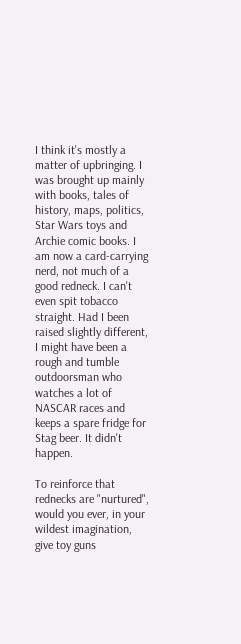I think it's mostly a matter of upbringing. I was brought up mainly with books, tales of history, maps, politics, Star Wars toys and Archie comic books. I am now a card-carrying nerd, not much of a good redneck. I can't even spit tobacco straight. Had I been raised slightly different, I might have been a rough and tumble outdoorsman who watches a lot of NASCAR races and keeps a spare fridge for Stag beer. It didn't happen.

To reinforce that rednecks are "nurtured", would you ever, in your wildest imagination, give toy guns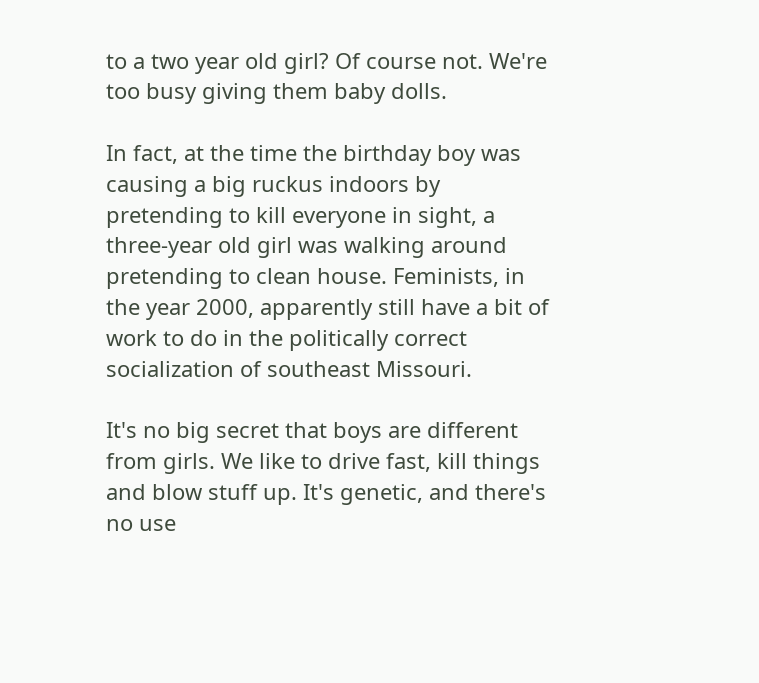to a two year old girl? Of course not. We're too busy giving them baby dolls.

In fact, at the time the birthday boy was causing a big ruckus indoors by pretending to kill everyone in sight, a three-year old girl was walking around pretending to clean house. Feminists, in the year 2000, apparently still have a bit of work to do in the politically correct socialization of southeast Missouri.

It's no big secret that boys are different from girls. We like to drive fast, kill things and blow stuff up. It's genetic, and there's no use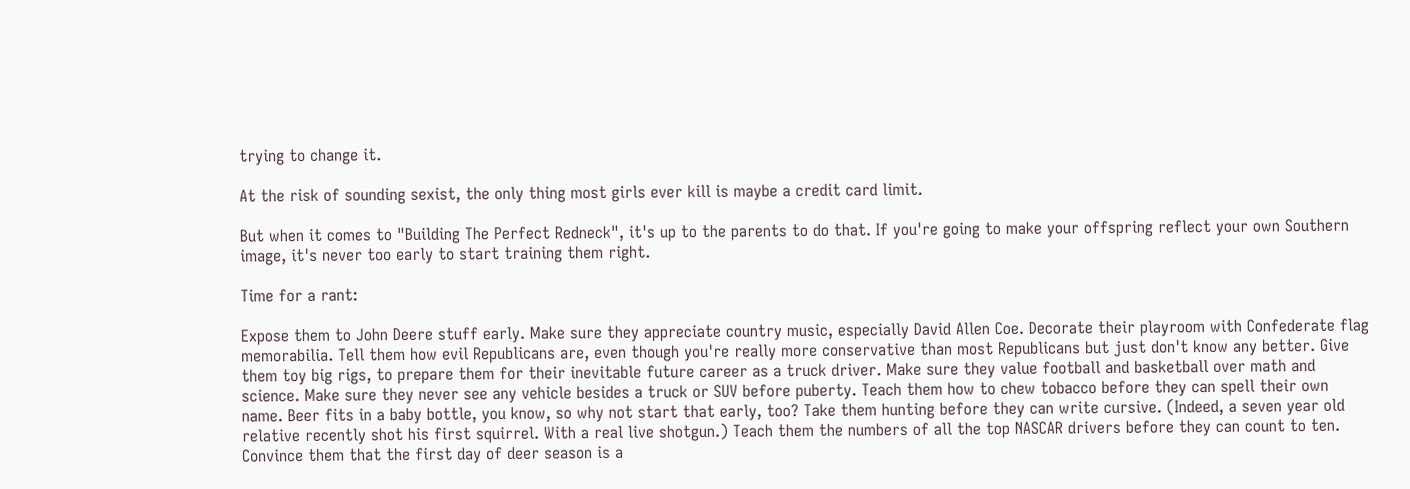trying to change it.

At the risk of sounding sexist, the only thing most girls ever kill is maybe a credit card limit.

But when it comes to "Building The Perfect Redneck", it's up to the parents to do that. If you're going to make your offspring reflect your own Southern image, it's never too early to start training them right.

Time for a rant:

Expose them to John Deere stuff early. Make sure they appreciate country music, especially David Allen Coe. Decorate their playroom with Confederate flag memorabilia. Tell them how evil Republicans are, even though you're really more conservative than most Republicans but just don't know any better. Give them toy big rigs, to prepare them for their inevitable future career as a truck driver. Make sure they value football and basketball over math and science. Make sure they never see any vehicle besides a truck or SUV before puberty. Teach them how to chew tobacco before they can spell their own name. Beer fits in a baby bottle, you know, so why not start that early, too? Take them hunting before they can write cursive. (Indeed, a seven year old relative recently shot his first squirrel. With a real live shotgun.) Teach them the numbers of all the top NASCAR drivers before they can count to ten. Convince them that the first day of deer season is a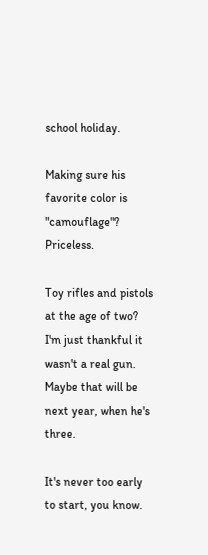school holiday.

Making sure his favorite color is "camouflage"? Priceless.

Toy rifles and pistols at the age of two? I'm just thankful it wasn't a real gun. Maybe that will be next year, when he's three.

It's never too early to start, you know.